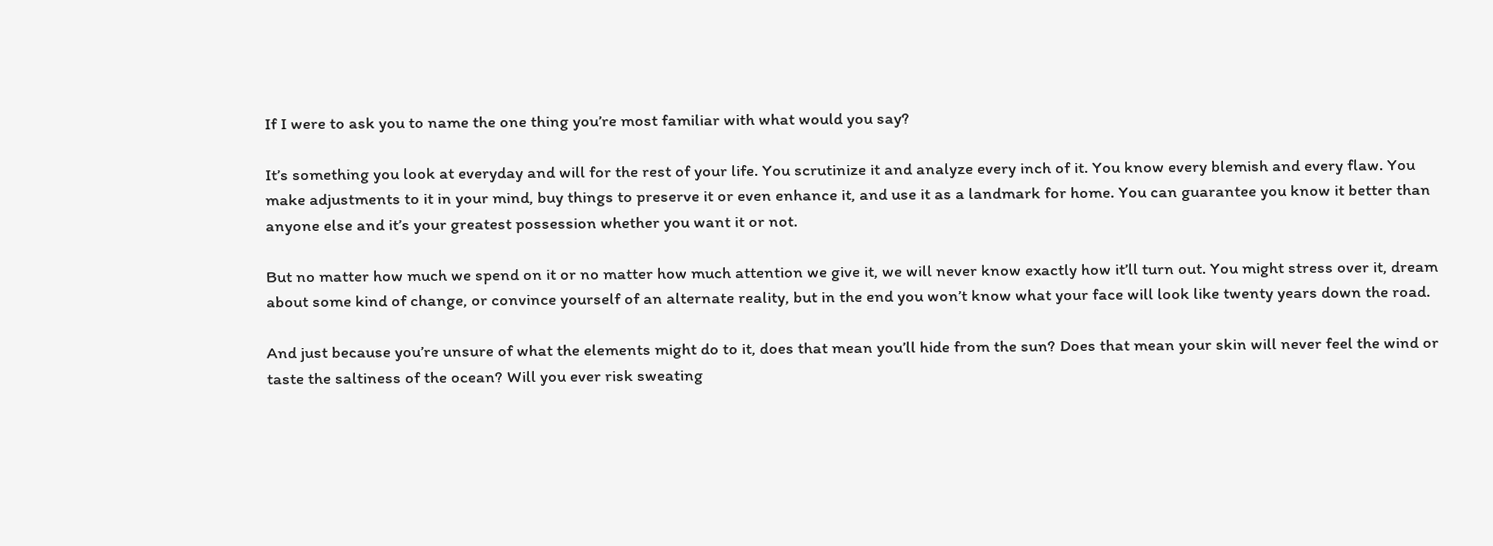If I were to ask you to name the one thing you’re most familiar with what would you say?

It’s something you look at everyday and will for the rest of your life. You scrutinize it and analyze every inch of it. You know every blemish and every flaw. You make adjustments to it in your mind, buy things to preserve it or even enhance it, and use it as a landmark for home. You can guarantee you know it better than anyone else and it’s your greatest possession whether you want it or not.

But no matter how much we spend on it or no matter how much attention we give it, we will never know exactly how it’ll turn out. You might stress over it, dream about some kind of change, or convince yourself of an alternate reality, but in the end you won’t know what your face will look like twenty years down the road.

And just because you’re unsure of what the elements might do to it, does that mean you’ll hide from the sun? Does that mean your skin will never feel the wind or taste the saltiness of the ocean? Will you ever risk sweating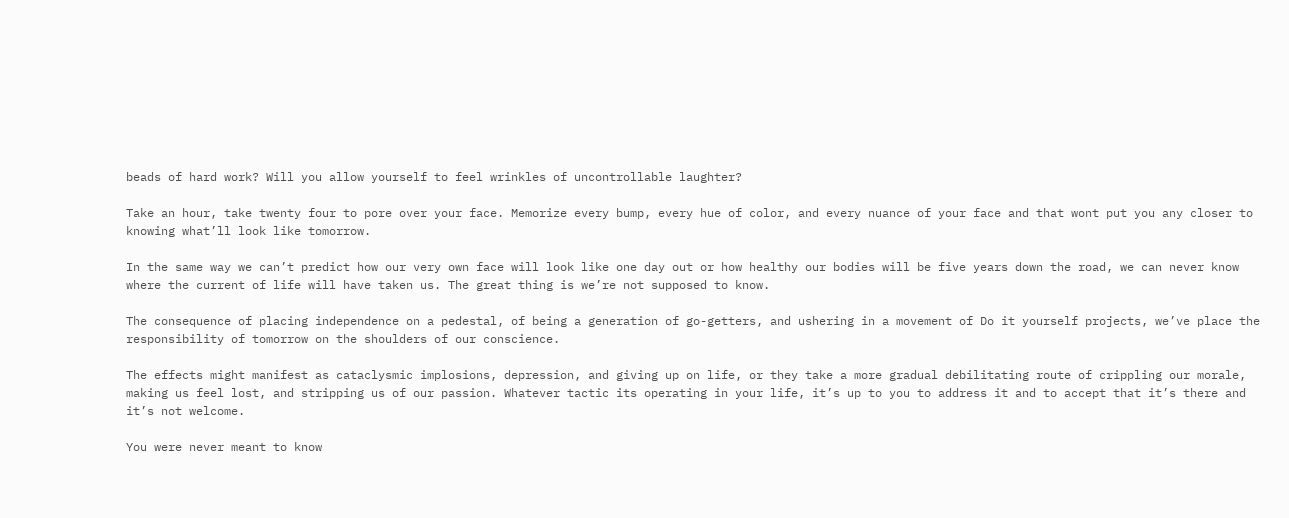beads of hard work? Will you allow yourself to feel wrinkles of uncontrollable laughter?

Take an hour, take twenty four to pore over your face. Memorize every bump, every hue of color, and every nuance of your face and that wont put you any closer to knowing what’ll look like tomorrow.

In the same way we can’t predict how our very own face will look like one day out or how healthy our bodies will be five years down the road, we can never know where the current of life will have taken us. The great thing is we’re not supposed to know.

The consequence of placing independence on a pedestal, of being a generation of go-getters, and ushering in a movement of Do it yourself projects, we’ve place the responsibility of tomorrow on the shoulders of our conscience.

The effects might manifest as cataclysmic implosions, depression, and giving up on life, or they take a more gradual debilitating route of crippling our morale, making us feel lost, and stripping us of our passion. Whatever tactic its operating in your life, it’s up to you to address it and to accept that it’s there and it’s not welcome.

You were never meant to know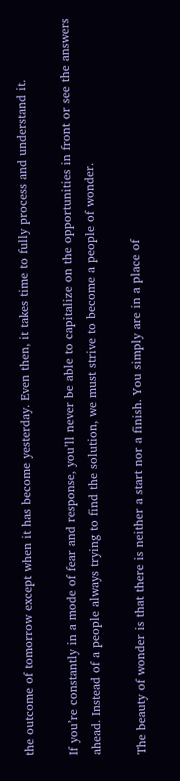the outcome of tomorrow except when it has become yesterday. Even then, it takes time to fully process and understand it.

If you’re constantly in a mode of fear and response, you’ll never be able to capitalize on the opportunities in front or see the answers ahead. Instead of a people always trying to find the solution, we must strive to become a people of wonder.

The beauty of wonder is that there is neither a start nor a finish. You simply are in a place of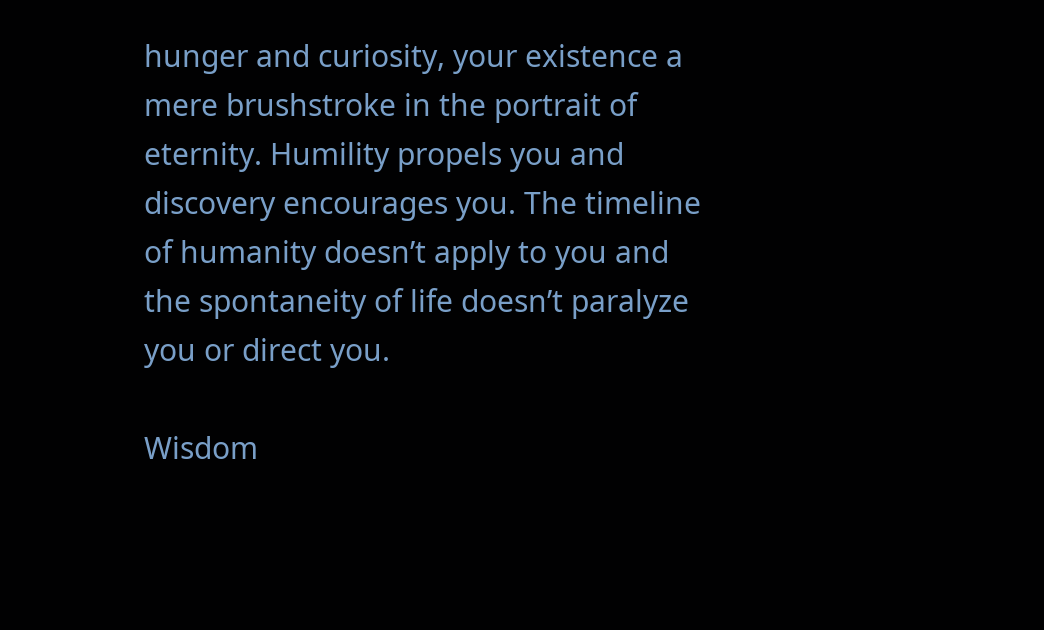hunger and curiosity, your existence a mere brushstroke in the portrait of eternity. Humility propels you and discovery encourages you. The timeline of humanity doesn’t apply to you and the spontaneity of life doesn’t paralyze you or direct you.

Wisdom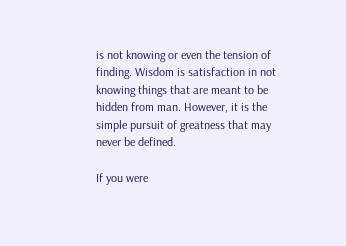is not knowing or even the tension of finding. Wisdom is satisfaction in not knowing things that are meant to be hidden from man. However, it is the simple pursuit of greatness that may never be defined.

If you were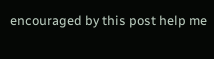encouraged by this post help me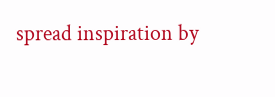spread inspiration by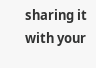sharing it with your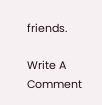friends.

Write A Comment